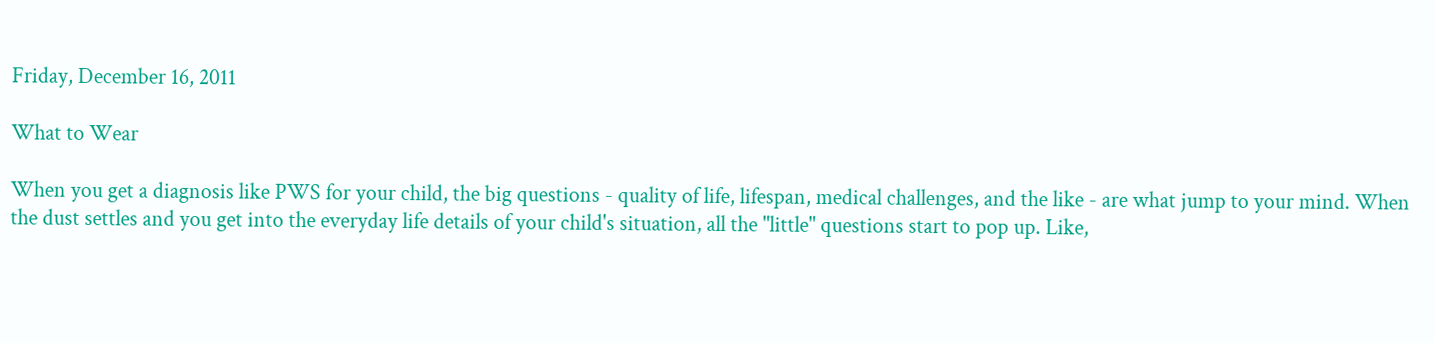Friday, December 16, 2011

What to Wear

When you get a diagnosis like PWS for your child, the big questions - quality of life, lifespan, medical challenges, and the like - are what jump to your mind. When the dust settles and you get into the everyday life details of your child's situation, all the "little" questions start to pop up. Like,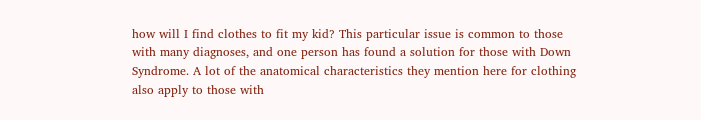how will I find clothes to fit my kid? This particular issue is common to those with many diagnoses, and one person has found a solution for those with Down Syndrome. A lot of the anatomical characteristics they mention here for clothing also apply to those with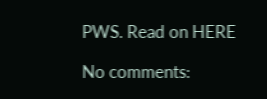PWS. Read on HERE

No comments: